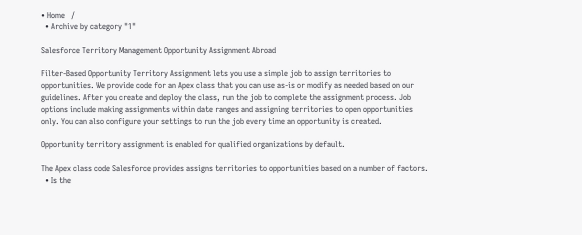• Home   /
  • Archive by category "1"

Salesforce Territory Management Opportunity Assignment Abroad

Filter-Based Opportunity Territory Assignment lets you use a simple job to assign territories to opportunities. We provide code for an Apex class that you can use as-is or modify as needed based on our guidelines. After you create and deploy the class, run the job to complete the assignment process. Job options include making assignments within date ranges and assigning territories to open opportunities only. You can also configure your settings to run the job every time an opportunity is created.

Opportunity territory assignment is enabled for qualified organizations by default.

The Apex class code Salesforce provides assigns territories to opportunities based on a number of factors.
  • Is the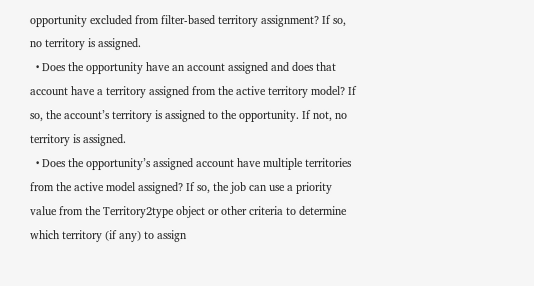opportunity excluded from filter-based territory assignment? If so, no territory is assigned.
  • Does the opportunity have an account assigned and does that account have a territory assigned from the active territory model? If so, the account’s territory is assigned to the opportunity. If not, no territory is assigned.
  • Does the opportunity’s assigned account have multiple territories from the active model assigned? If so, the job can use a priority value from the Territory2type object or other criteria to determine which territory (if any) to assign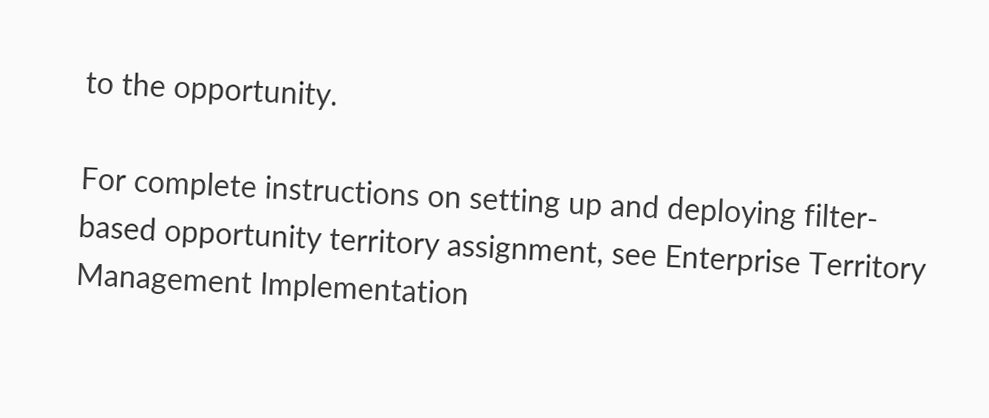to the opportunity.

For complete instructions on setting up and deploying filter-based opportunity territory assignment, see Enterprise Territory Management Implementation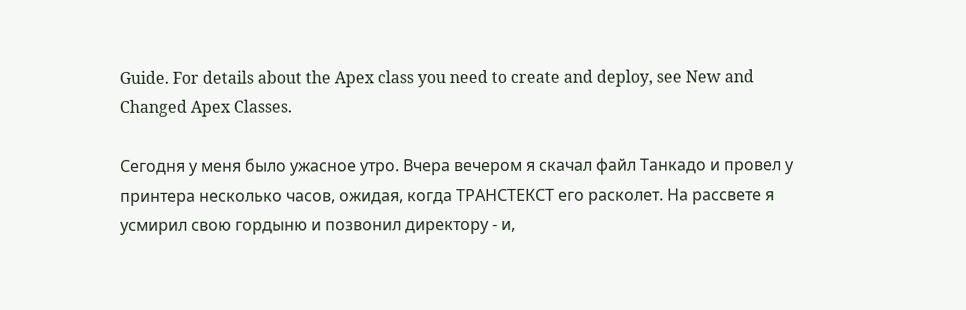Guide. For details about the Apex class you need to create and deploy, see New and Changed Apex Classes.

Сегодня у меня было ужасное утро. Вчера вечером я скачал файл Танкадо и провел у принтера несколько часов, ожидая, когда ТРАНСТЕКСТ его расколет. На рассвете я усмирил свою гордыню и позвонил директору - и,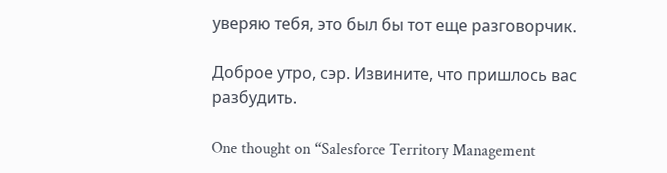уверяю тебя, это был бы тот еще разговорчик.

Доброе утро, сэр. Извините, что пришлось вас разбудить.

One thought on “Salesforce Territory Management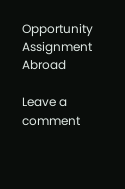Opportunity Assignment Abroad

Leave a comment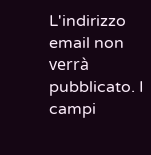L'indirizzo email non verrà pubblicato. I campi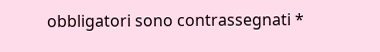obbligatori sono contrassegnati *